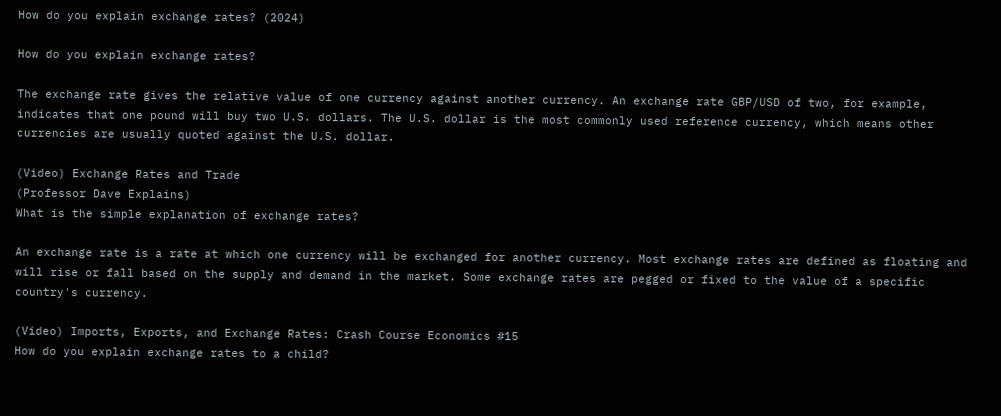How do you explain exchange rates? (2024)

How do you explain exchange rates?

The exchange rate gives the relative value of one currency against another currency. An exchange rate GBP/USD of two, for example, indicates that one pound will buy two U.S. dollars. The U.S. dollar is the most commonly used reference currency, which means other currencies are usually quoted against the U.S. dollar.

(Video) Exchange Rates and Trade
(Professor Dave Explains)
What is the simple explanation of exchange rates?

An exchange rate is a rate at which one currency will be exchanged for another currency. Most exchange rates are defined as floating and will rise or fall based on the supply and demand in the market. Some exchange rates are pegged or fixed to the value of a specific country's currency.

(Video) Imports, Exports, and Exchange Rates: Crash Course Economics #15
How do you explain exchange rates to a child?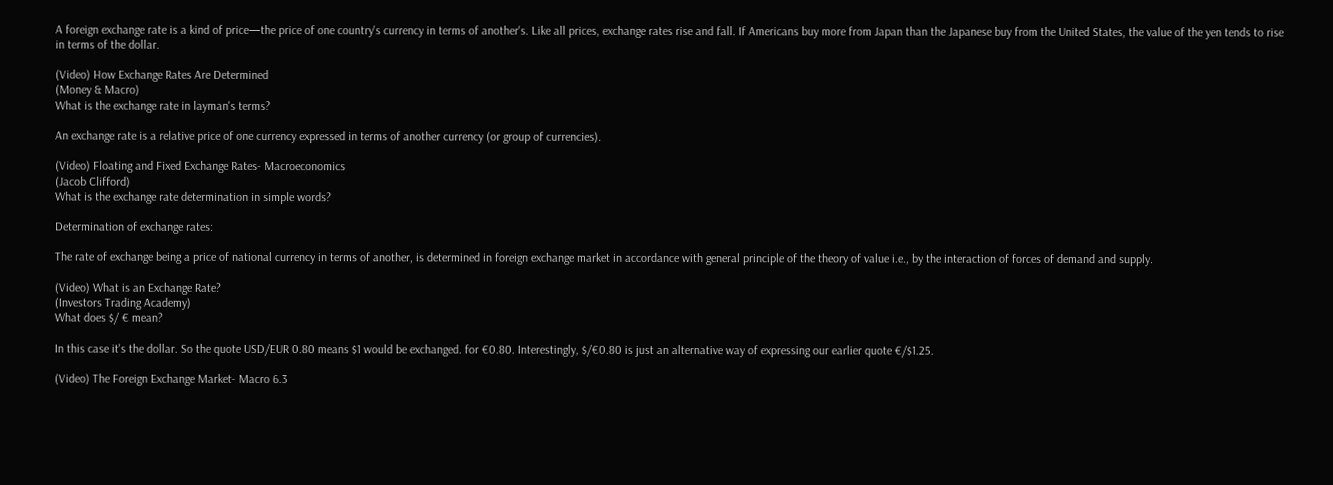A foreign exchange rate is a kind of price—the price of one country's currency in terms of another's. Like all prices, exchange rates rise and fall. If Americans buy more from Japan than the Japanese buy from the United States, the value of the yen tends to rise in terms of the dollar.

(Video) How Exchange Rates Are Determined
(Money & Macro)
What is the exchange rate in layman's terms?

An exchange rate is a relative price of one currency expressed in terms of another currency (or group of currencies).

(Video) Floating and Fixed Exchange Rates- Macroeconomics
(Jacob Clifford)
What is the exchange rate determination in simple words?

Determination of exchange rates:

The rate of exchange being a price of national currency in terms of another, is determined in foreign exchange market in accordance with general principle of the theory of value i.e., by the interaction of forces of demand and supply.

(Video) What is an Exchange Rate?
(Investors Trading Academy)
What does $/ € mean?

In this case it's the dollar. So the quote USD/EUR 0.80 means $1 would be exchanged. for €0.80. Interestingly, $/€0.80 is just an alternative way of expressing our earlier quote €/$1.25.

(Video) The Foreign Exchange Market- Macro 6.3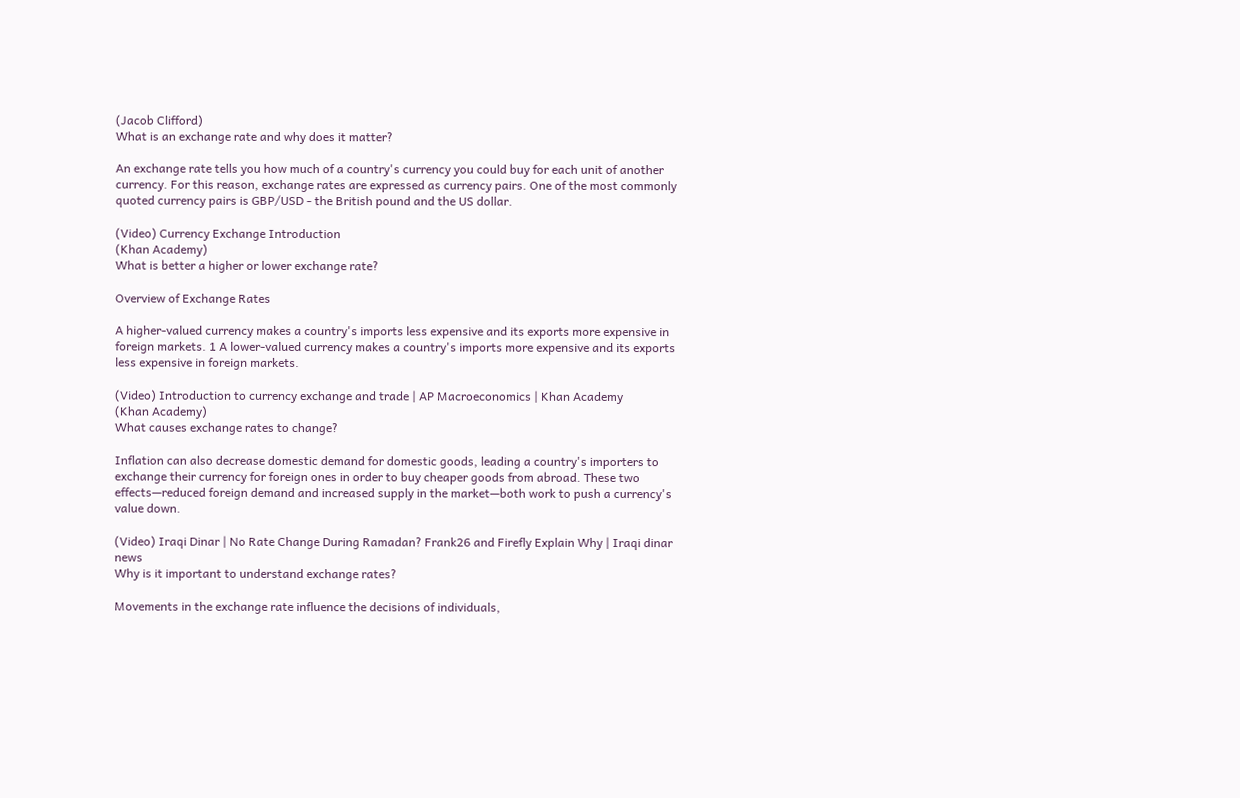(Jacob Clifford)
What is an exchange rate and why does it matter?

An exchange rate tells you how much of a country's currency you could buy for each unit of another currency. For this reason, exchange rates are expressed as currency pairs. One of the most commonly quoted currency pairs is GBP/USD - the British pound and the US dollar.

(Video) Currency Exchange Introduction
(Khan Academy)
What is better a higher or lower exchange rate?

Overview of Exchange Rates

A higher-valued currency makes a country's imports less expensive and its exports more expensive in foreign markets. 1 A lower-valued currency makes a country's imports more expensive and its exports less expensive in foreign markets.

(Video) Introduction to currency exchange and trade | AP Macroeconomics | Khan Academy
(Khan Academy)
What causes exchange rates to change?

Inflation can also decrease domestic demand for domestic goods, leading a country's importers to exchange their currency for foreign ones in order to buy cheaper goods from abroad. These two effects—reduced foreign demand and increased supply in the market—both work to push a currency's value down.

(Video) Iraqi Dinar | No Rate Change During Ramadan? Frank26 and Firefly Explain Why | Iraqi dinar news
Why is it important to understand exchange rates?

Movements in the exchange rate influence the decisions of individuals,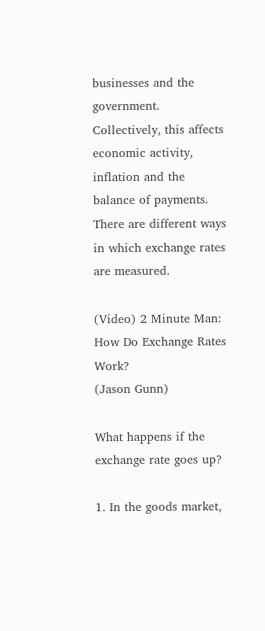businesses and the government. Collectively, this affects economic activity, inflation and the balance of payments. There are different ways in which exchange rates are measured.

(Video) 2 Minute Man: How Do Exchange Rates Work?
(Jason Gunn)

What happens if the exchange rate goes up?

1. In the goods market,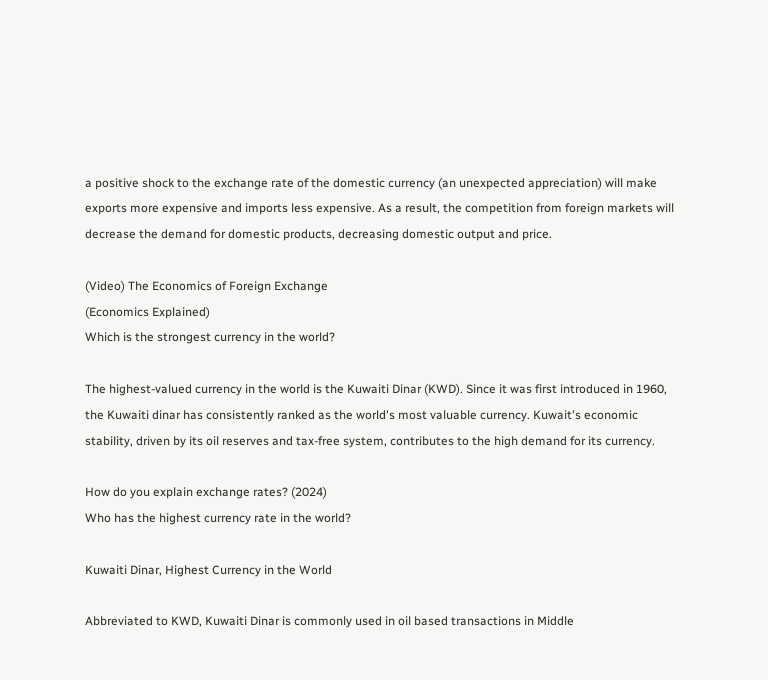a positive shock to the exchange rate of the domestic currency (an unexpected appreciation) will make exports more expensive and imports less expensive. As a result, the competition from foreign markets will decrease the demand for domestic products, decreasing domestic output and price.

(Video) The Economics of Foreign Exchange
(Economics Explained)
Which is the strongest currency in the world?

The highest-valued currency in the world is the Kuwaiti Dinar (KWD). Since it was first introduced in 1960, the Kuwaiti dinar has consistently ranked as the world's most valuable currency. Kuwait's economic stability, driven by its oil reserves and tax-free system, contributes to the high demand for its currency.

How do you explain exchange rates? (2024)
Who has the highest currency rate in the world?

Kuwaiti Dinar, Highest Currency in the World

Abbreviated to KWD, Kuwaiti Dinar is commonly used in oil based transactions in Middle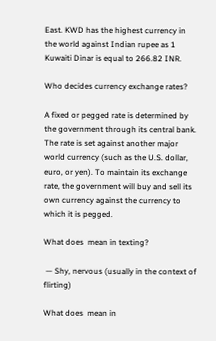East. KWD has the highest currency in the world against Indian rupee as 1 Kuwaiti Dinar is equal to 266.82 INR.

Who decides currency exchange rates?

A fixed or pegged rate is determined by the government through its central bank. The rate is set against another major world currency (such as the U.S. dollar, euro, or yen). To maintain its exchange rate, the government will buy and sell its own currency against the currency to which it is pegged.

What does  mean in texting?

 — Shy, nervous (usually in the context of flirting)

What does  mean in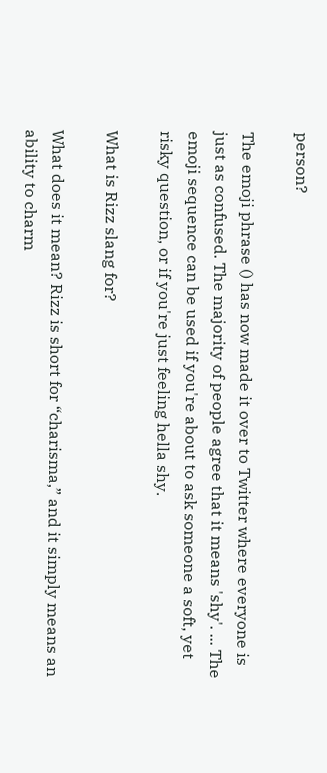person?

The emoji phrase () has now made it over to Twitter where everyone is just as confused. The majority of people agree that it means 'shy'. ... The emoji sequence can be used if you're about to ask someone a soft, yet risky question, or if you're just feeling hella shy.

What is Rizz slang for?

What does it mean? Rizz is short for “charisma,” and it simply means an ability to charm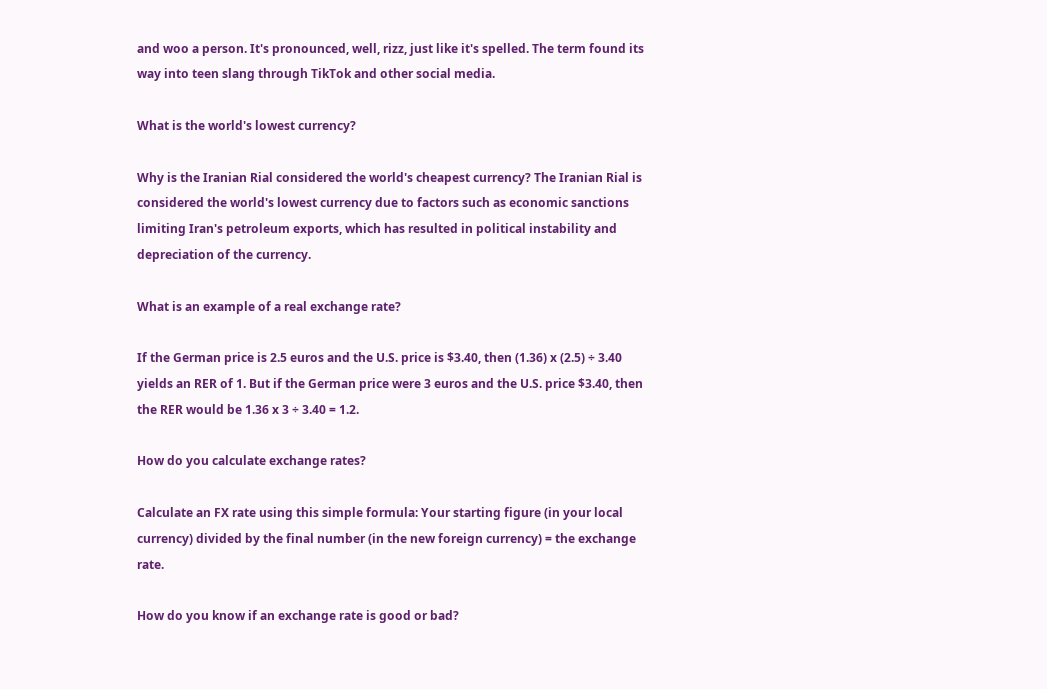and woo a person. It's pronounced, well, rizz, just like it's spelled. The term found its way into teen slang through TikTok and other social media.

What is the world's lowest currency?

Why is the Iranian Rial considered the world's cheapest currency? The Iranian Rial is considered the world's lowest currency due to factors such as economic sanctions limiting Iran's petroleum exports, which has resulted in political instability and depreciation of the currency.

What is an example of a real exchange rate?

If the German price is 2.5 euros and the U.S. price is $3.40, then (1.36) x (2.5) ÷ 3.40 yields an RER of 1. But if the German price were 3 euros and the U.S. price $3.40, then the RER would be 1.36 x 3 ÷ 3.40 = 1.2.

How do you calculate exchange rates?

Calculate an FX rate using this simple formula: Your starting figure (in your local currency) divided by the final number (in the new foreign currency) = the exchange rate.

How do you know if an exchange rate is good or bad?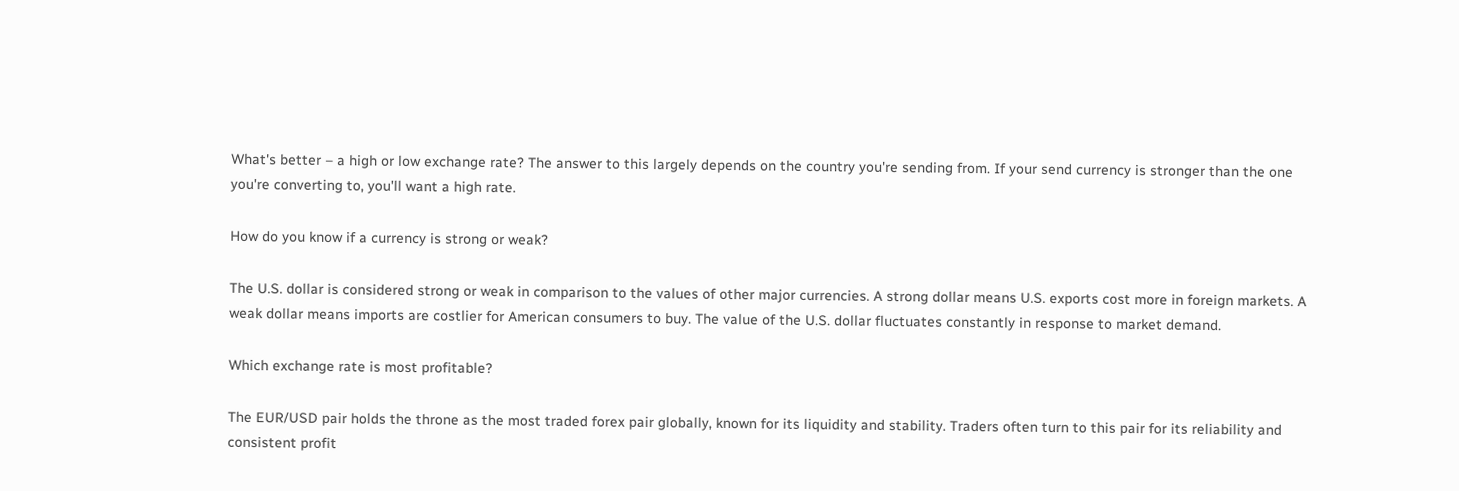What's better – a high or low exchange rate? The answer to this largely depends on the country you're sending from. If your send currency is stronger than the one you're converting to, you'll want a high rate.

How do you know if a currency is strong or weak?

The U.S. dollar is considered strong or weak in comparison to the values of other major currencies. A strong dollar means U.S. exports cost more in foreign markets. A weak dollar means imports are costlier for American consumers to buy. The value of the U.S. dollar fluctuates constantly in response to market demand.

Which exchange rate is most profitable?

The EUR/USD pair holds the throne as the most traded forex pair globally, known for its liquidity and stability. Traders often turn to this pair for its reliability and consistent profit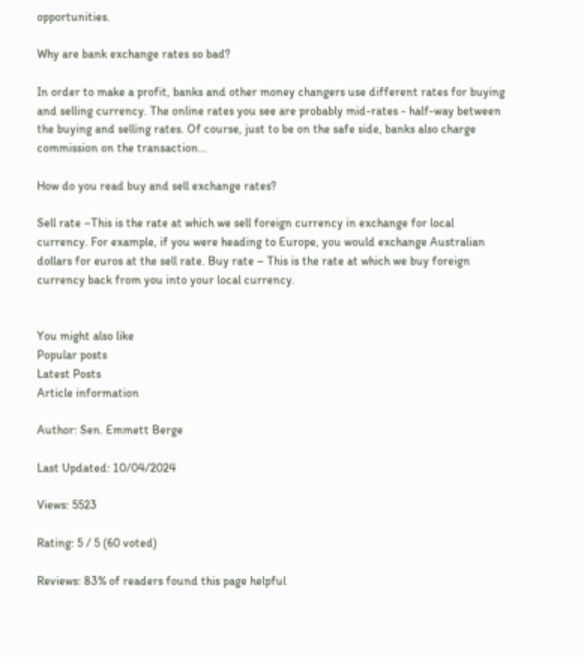opportunities.

Why are bank exchange rates so bad?

In order to make a profit, banks and other money changers use different rates for buying and selling currency. The online rates you see are probably mid-rates - half-way between the buying and selling rates. Of course, just to be on the safe side, banks also charge commission on the transaction...

How do you read buy and sell exchange rates?

Sell rate –This is the rate at which we sell foreign currency in exchange for local currency. For example, if you were heading to Europe, you would exchange Australian dollars for euros at the sell rate. Buy rate – This is the rate at which we buy foreign currency back from you into your local currency.


You might also like
Popular posts
Latest Posts
Article information

Author: Sen. Emmett Berge

Last Updated: 10/04/2024

Views: 5523

Rating: 5 / 5 (60 voted)

Reviews: 83% of readers found this page helpful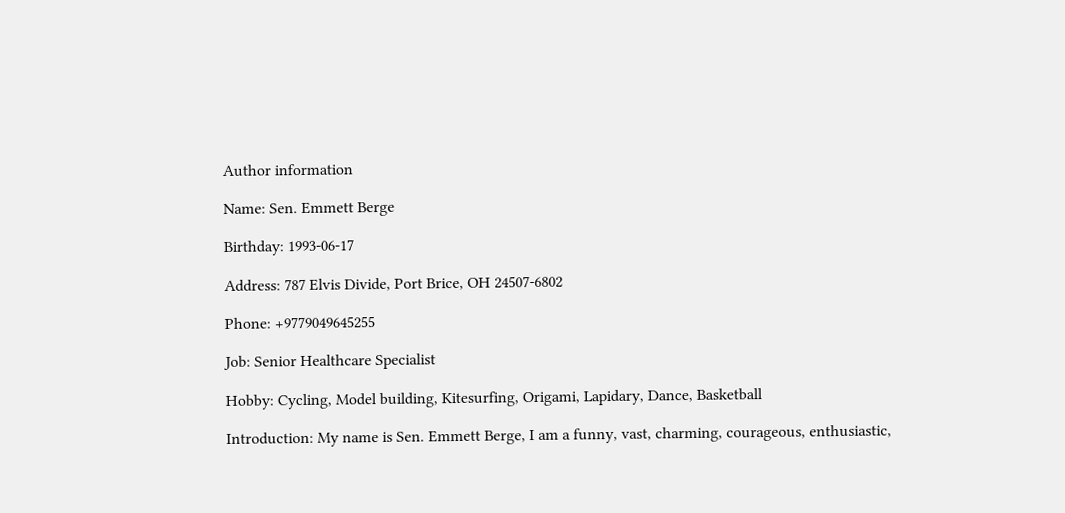Author information

Name: Sen. Emmett Berge

Birthday: 1993-06-17

Address: 787 Elvis Divide, Port Brice, OH 24507-6802

Phone: +9779049645255

Job: Senior Healthcare Specialist

Hobby: Cycling, Model building, Kitesurfing, Origami, Lapidary, Dance, Basketball

Introduction: My name is Sen. Emmett Berge, I am a funny, vast, charming, courageous, enthusiastic,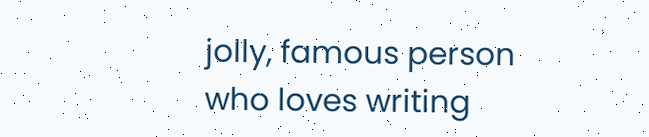jolly, famous person who loves writing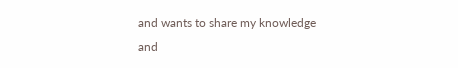and wants to share my knowledge and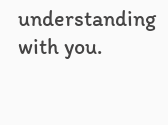understanding with you.